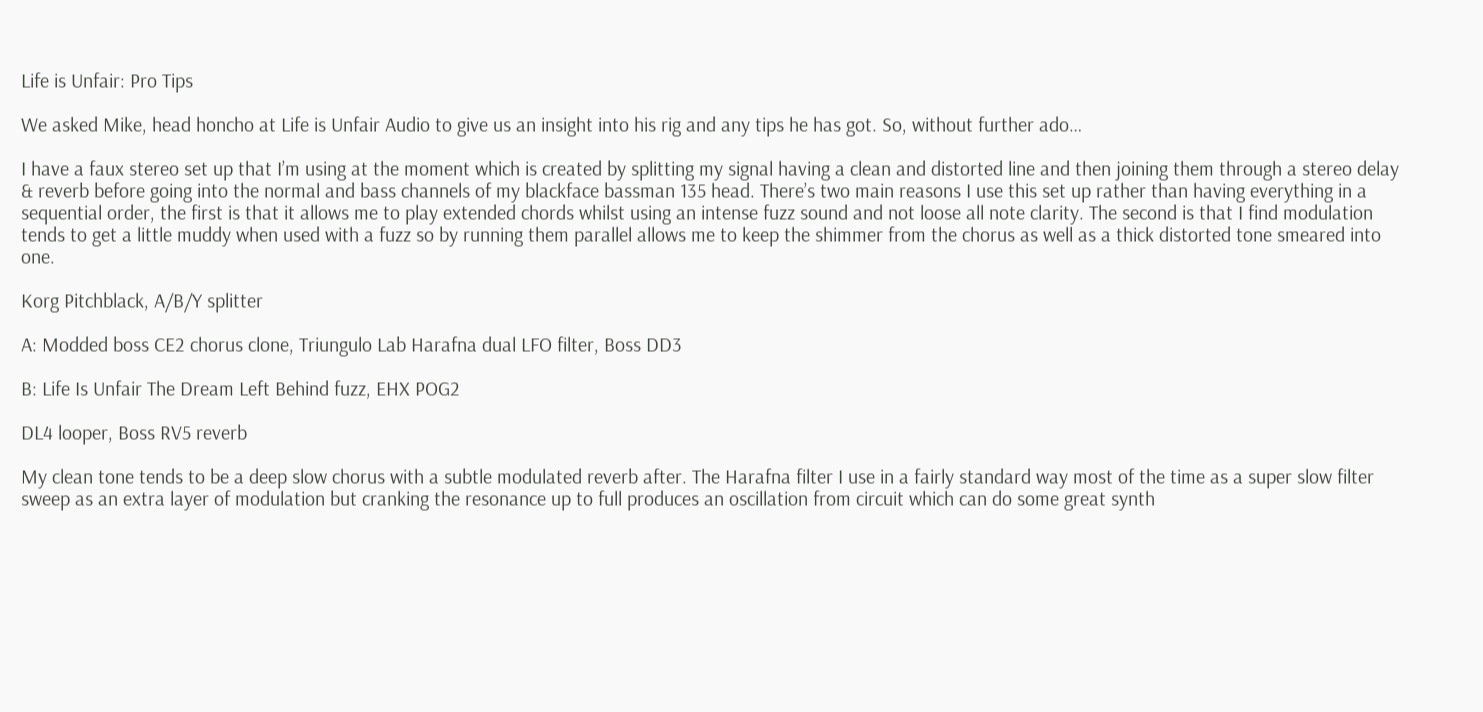Life is Unfair: Pro Tips

We asked Mike, head honcho at Life is Unfair Audio to give us an insight into his rig and any tips he has got. So, without further ado…

I have a faux stereo set up that I’m using at the moment which is created by splitting my signal having a clean and distorted line and then joining them through a stereo delay & reverb before going into the normal and bass channels of my blackface bassman 135 head. There’s two main reasons I use this set up rather than having everything in a sequential order, the first is that it allows me to play extended chords whilst using an intense fuzz sound and not loose all note clarity. The second is that I find modulation tends to get a little muddy when used with a fuzz so by running them parallel allows me to keep the shimmer from the chorus as well as a thick distorted tone smeared into one.

Korg Pitchblack, A/B/Y splitter

A: Modded boss CE2 chorus clone, Triungulo Lab Harafna dual LFO filter, Boss DD3

B: Life Is Unfair The Dream Left Behind fuzz, EHX POG2

DL4 looper, Boss RV5 reverb

My clean tone tends to be a deep slow chorus with a subtle modulated reverb after. The Harafna filter I use in a fairly standard way most of the time as a super slow filter sweep as an extra layer of modulation but cranking the resonance up to full produces an oscillation from circuit which can do some great synth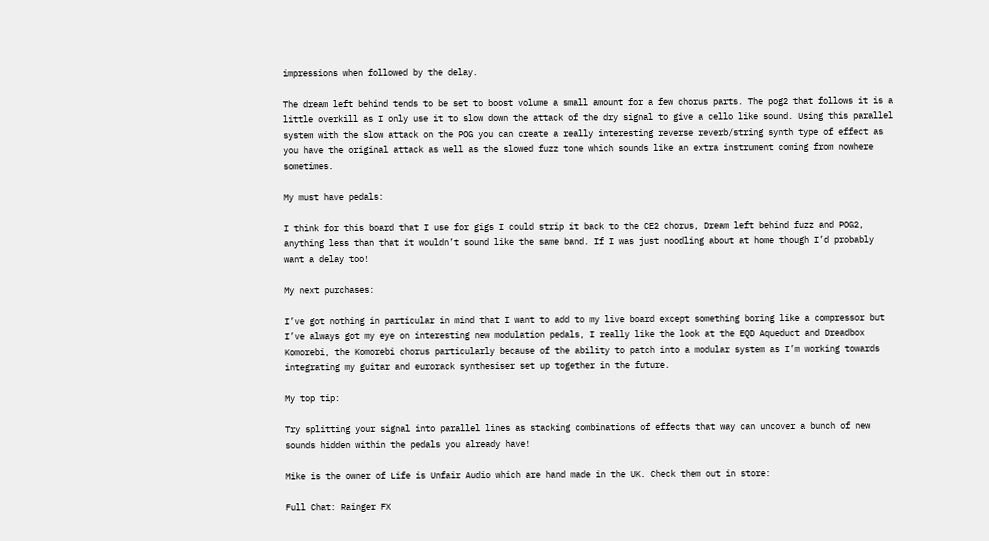impressions when followed by the delay.

The dream left behind tends to be set to boost volume a small amount for a few chorus parts. The pog2 that follows it is a little overkill as I only use it to slow down the attack of the dry signal to give a cello like sound. Using this parallel system with the slow attack on the POG you can create a really interesting reverse reverb/string synth type of effect as you have the original attack as well as the slowed fuzz tone which sounds like an extra instrument coming from nowhere sometimes.

My must have pedals:

I think for this board that I use for gigs I could strip it back to the CE2 chorus, Dream left behind fuzz and POG2, anything less than that it wouldn’t sound like the same band. If I was just noodling about at home though I’d probably want a delay too!

My next purchases:

I’ve got nothing in particular in mind that I want to add to my live board except something boring like a compressor but I’ve always got my eye on interesting new modulation pedals, I really like the look at the EQD Aqueduct and Dreadbox Komorebi, the Komorebi chorus particularly because of the ability to patch into a modular system as I’m working towards integrating my guitar and eurorack synthesiser set up together in the future.

My top tip:

Try splitting your signal into parallel lines as stacking combinations of effects that way can uncover a bunch of new sounds hidden within the pedals you already have!

Mike is the owner of Life is Unfair Audio which are hand made in the UK. Check them out in store:

Full Chat: Rainger FX